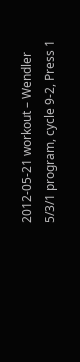2012-05-21 workout – Wendler 5/3/1 program, cycle 9-2, Press 1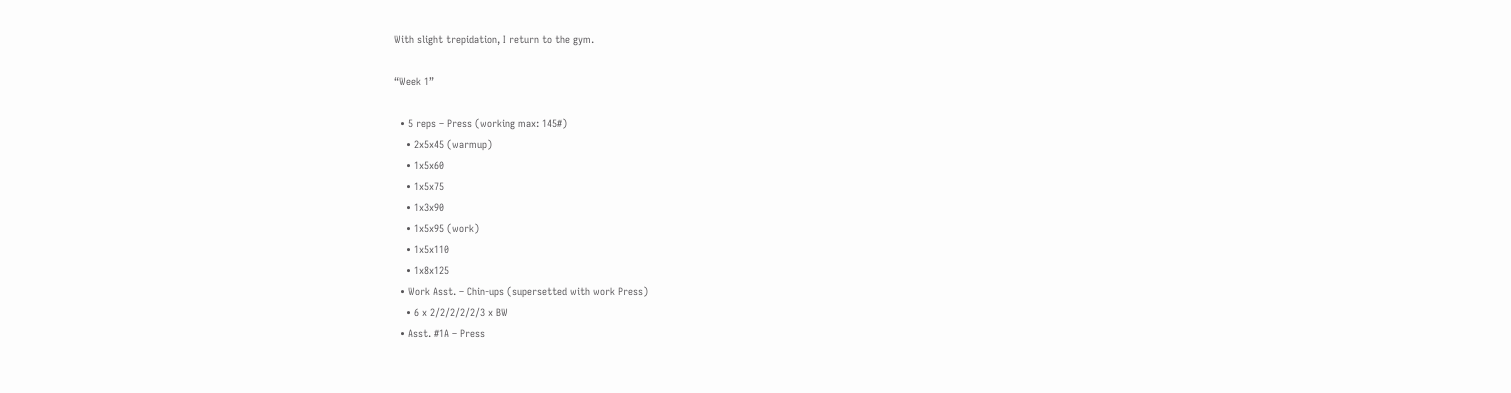With slight trepidation, I return to the gym.

“Week 1”

  • 5 reps – Press (working max: 145#)
    • 2x5x45 (warmup)
    • 1x5x60
    • 1x5x75
    • 1x3x90
    • 1x5x95 (work)
    • 1x5x110
    • 1x8x125
  • Work Asst. – Chin-ups (supersetted with work Press)
    • 6 x 2/2/2/2/2/3 x BW
  • Asst. #1A – Press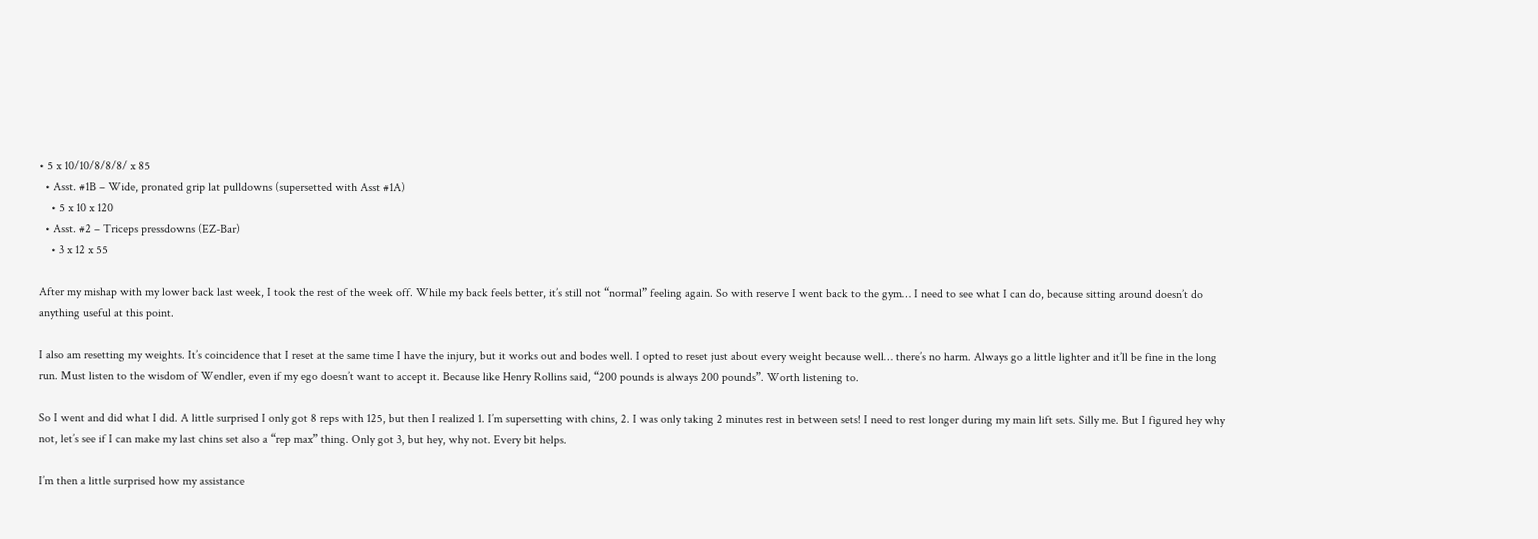• 5 x 10/10/8/8/8/ x 85
  • Asst. #1B – Wide, pronated grip lat pulldowns (supersetted with Asst #1A)
    • 5 x 10 x 120
  • Asst. #2 – Triceps pressdowns (EZ-Bar)
    • 3 x 12 x 55

After my mishap with my lower back last week, I took the rest of the week off. While my back feels better, it’s still not “normal” feeling again. So with reserve I went back to the gym… I need to see what I can do, because sitting around doesn’t do anything useful at this point.

I also am resetting my weights. It’s coincidence that I reset at the same time I have the injury, but it works out and bodes well. I opted to reset just about every weight because well… there’s no harm. Always go a little lighter and it’ll be fine in the long run. Must listen to the wisdom of Wendler, even if my ego doesn’t want to accept it. Because like Henry Rollins said, “200 pounds is always 200 pounds”. Worth listening to.

So I went and did what I did. A little surprised I only got 8 reps with 125, but then I realized 1. I’m supersetting with chins, 2. I was only taking 2 minutes rest in between sets! I need to rest longer during my main lift sets. Silly me. But I figured hey why not, let’s see if I can make my last chins set also a “rep max” thing. Only got 3, but hey, why not. Every bit helps.

I’m then a little surprised how my assistance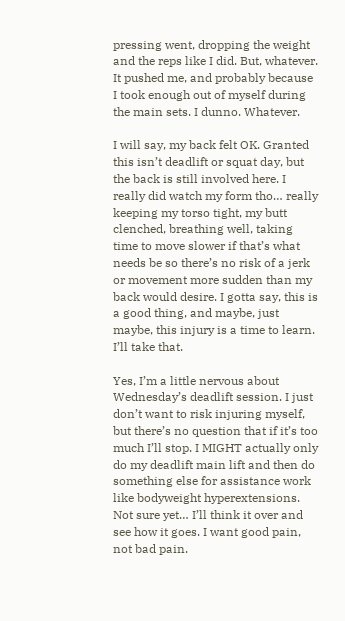pressing went, dropping the weight and the reps like I did. But, whatever. It pushed me, and probably because I took enough out of myself during the main sets. I dunno. Whatever.

I will say, my back felt OK. Granted this isn’t deadlift or squat day, but the back is still involved here. I really did watch my form tho… really keeping my torso tight, my butt clenched, breathing well, taking time to move slower if that’s what needs be so there’s no risk of a jerk or movement more sudden than my back would desire. I gotta say, this is a good thing, and maybe, just maybe, this injury is a time to learn. I’ll take that.

Yes, I’m a little nervous about Wednesday’s deadlift session. I just don’t want to risk injuring myself, but there’s no question that if it’s too much I’ll stop. I MIGHT actually only do my deadlift main lift and then do something else for assistance work like bodyweight hyperextensions. Not sure yet… I’ll think it over and see how it goes. I want good pain, not bad pain.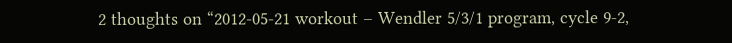2 thoughts on “2012-05-21 workout – Wendler 5/3/1 program, cycle 9-2,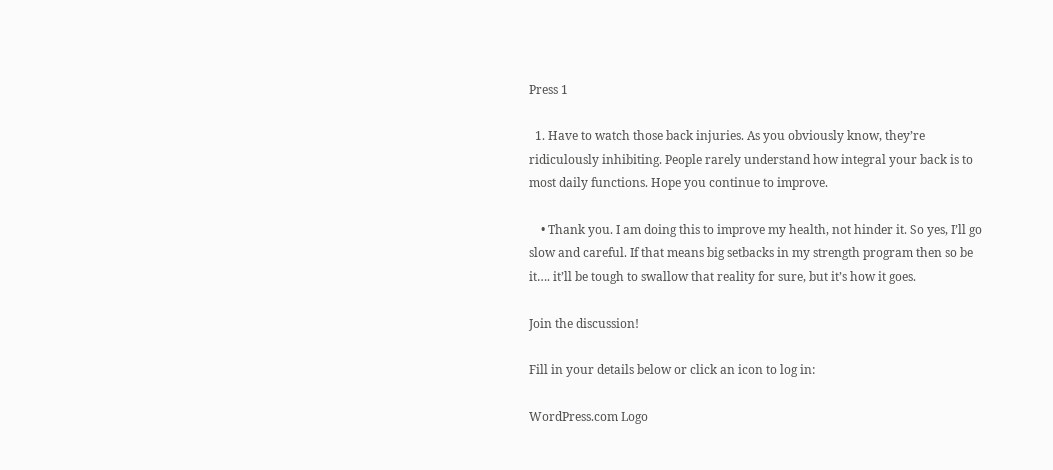Press 1

  1. Have to watch those back injuries. As you obviously know, they’re ridiculously inhibiting. People rarely understand how integral your back is to most daily functions. Hope you continue to improve.

    • Thank you. I am doing this to improve my health, not hinder it. So yes, I’ll go slow and careful. If that means big setbacks in my strength program then so be it…. it’ll be tough to swallow that reality for sure, but it’s how it goes.

Join the discussion!

Fill in your details below or click an icon to log in:

WordPress.com Logo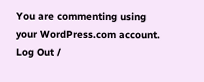You are commenting using your WordPress.com account. Log Out /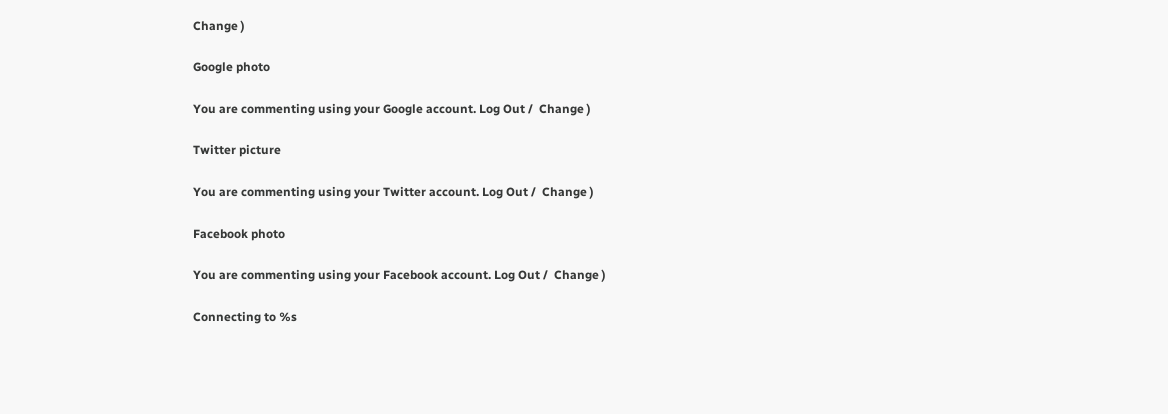Change )

Google photo

You are commenting using your Google account. Log Out /  Change )

Twitter picture

You are commenting using your Twitter account. Log Out /  Change )

Facebook photo

You are commenting using your Facebook account. Log Out /  Change )

Connecting to %s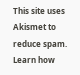This site uses Akismet to reduce spam. Learn how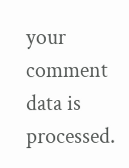your comment data is processed.